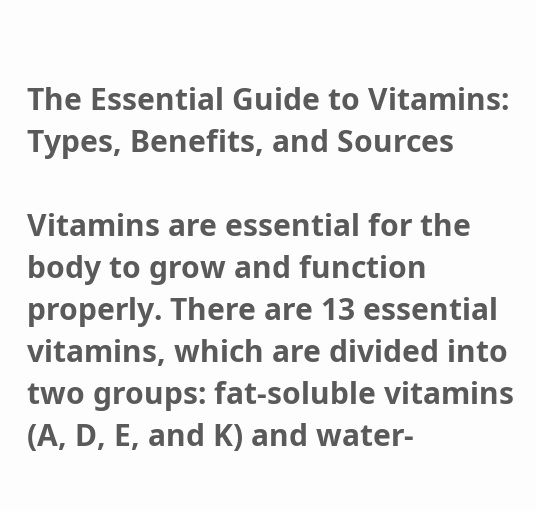The Essential Guide to Vitamins: Types, Benefits, and Sources

Vitamins are essential for the body to grow and function properly. There are 13 essential vitamins, which are divided into two groups: fat-soluble vitamins (A, D, E, and K) and water-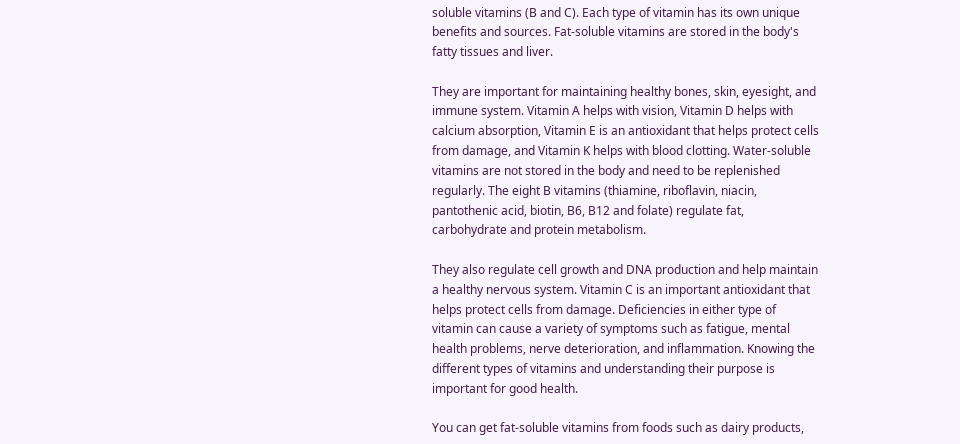soluble vitamins (B and C). Each type of vitamin has its own unique benefits and sources. Fat-soluble vitamins are stored in the body's fatty tissues and liver.

They are important for maintaining healthy bones, skin, eyesight, and immune system. Vitamin A helps with vision, Vitamin D helps with calcium absorption, Vitamin E is an antioxidant that helps protect cells from damage, and Vitamin K helps with blood clotting. Water-soluble vitamins are not stored in the body and need to be replenished regularly. The eight B vitamins (thiamine, riboflavin, niacin, pantothenic acid, biotin, B6, B12 and folate) regulate fat, carbohydrate and protein metabolism.

They also regulate cell growth and DNA production and help maintain a healthy nervous system. Vitamin C is an important antioxidant that helps protect cells from damage. Deficiencies in either type of vitamin can cause a variety of symptoms such as fatigue, mental health problems, nerve deterioration, and inflammation. Knowing the different types of vitamins and understanding their purpose is important for good health.

You can get fat-soluble vitamins from foods such as dairy products,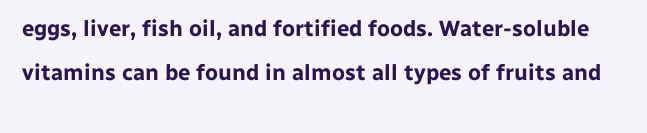eggs, liver, fish oil, and fortified foods. Water-soluble vitamins can be found in almost all types of fruits and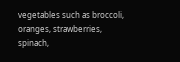vegetables such as broccoli, oranges, strawberries, spinach,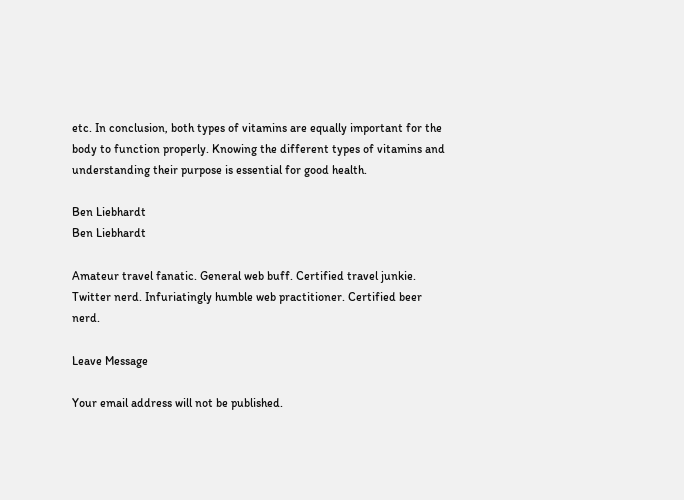etc. In conclusion, both types of vitamins are equally important for the body to function properly. Knowing the different types of vitamins and understanding their purpose is essential for good health.

Ben Liebhardt
Ben Liebhardt

Amateur travel fanatic. General web buff. Certified travel junkie. Twitter nerd. Infuriatingly humble web practitioner. Certified beer nerd.

Leave Message

Your email address will not be published.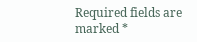Required fields are marked *